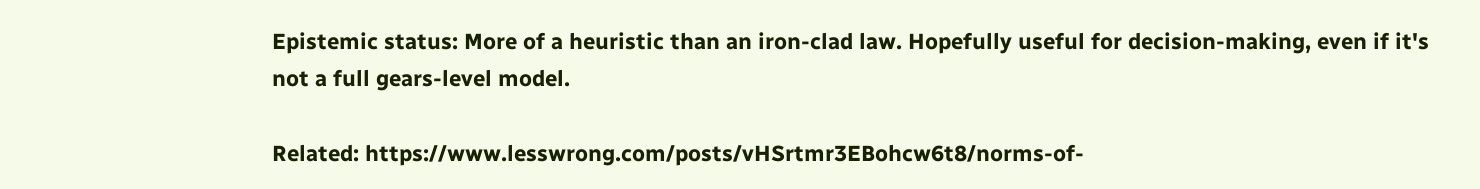Epistemic status: More of a heuristic than an iron-clad law. Hopefully useful for decision-making, even if it's not a full gears-level model.

Related: https://www.lesswrong.com/posts/vHSrtmr3EBohcw6t8/norms-of-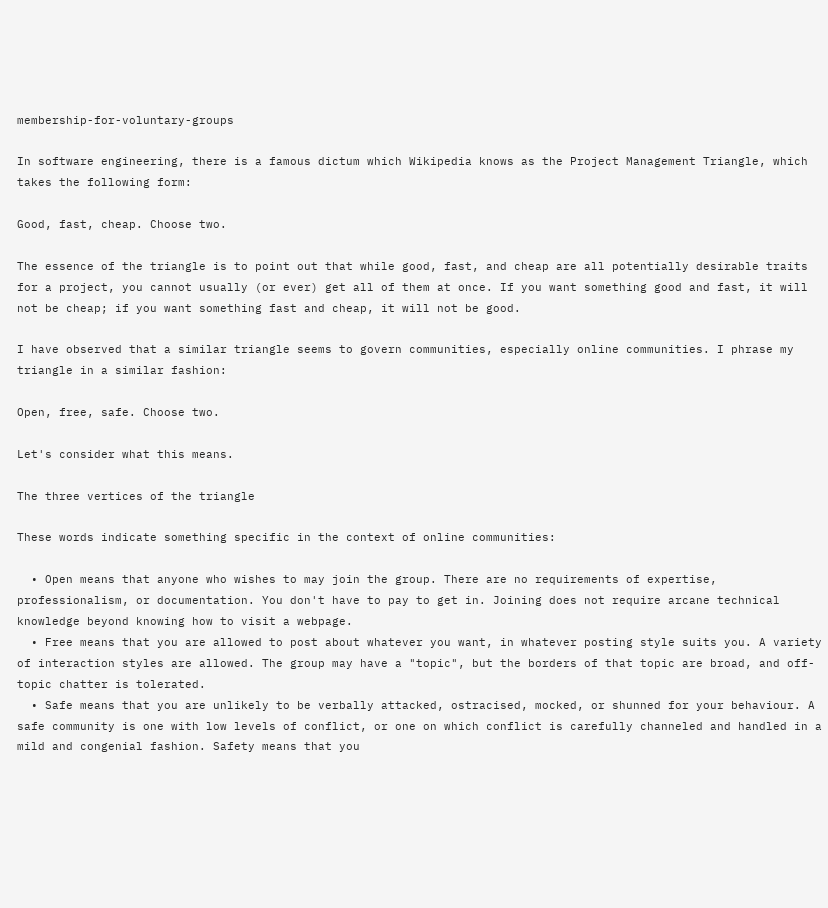membership-for-voluntary-groups

In software engineering, there is a famous dictum which Wikipedia knows as the Project Management Triangle, which takes the following form:

Good, fast, cheap. Choose two.

The essence of the triangle is to point out that while good, fast, and cheap are all potentially desirable traits for a project, you cannot usually (or ever) get all of them at once. If you want something good and fast, it will not be cheap; if you want something fast and cheap, it will not be good.

I have observed that a similar triangle seems to govern communities, especially online communities. I phrase my triangle in a similar fashion:

Open, free, safe. Choose two.

Let's consider what this means.

The three vertices of the triangle

These words indicate something specific in the context of online communities:

  • Open means that anyone who wishes to may join the group. There are no requirements of expertise, professionalism, or documentation. You don't have to pay to get in. Joining does not require arcane technical knowledge beyond knowing how to visit a webpage.
  • Free means that you are allowed to post about whatever you want, in whatever posting style suits you. A variety of interaction styles are allowed. The group may have a "topic", but the borders of that topic are broad, and off-topic chatter is tolerated.
  • Safe means that you are unlikely to be verbally attacked, ostracised, mocked, or shunned for your behaviour. A safe community is one with low levels of conflict, or one on which conflict is carefully channeled and handled in a mild and congenial fashion. Safety means that you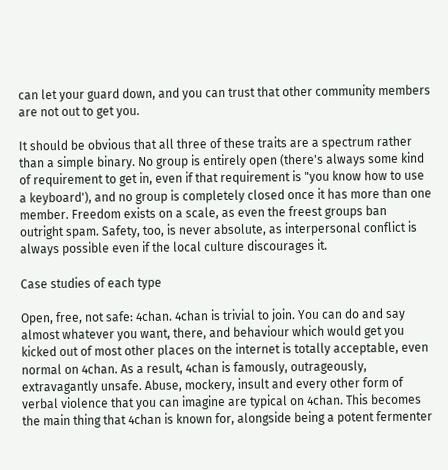can let your guard down, and you can trust that other community members are not out to get you.

It should be obvious that all three of these traits are a spectrum rather than a simple binary. No group is entirely open (there's always some kind of requirement to get in, even if that requirement is "you know how to use a keyboard'), and no group is completely closed once it has more than one member. Freedom exists on a scale, as even the freest groups ban outright spam. Safety, too, is never absolute, as interpersonal conflict is always possible even if the local culture discourages it.

Case studies of each type

Open, free, not safe: 4chan. 4chan is trivial to join. You can do and say almost whatever you want, there, and behaviour which would get you kicked out of most other places on the internet is totally acceptable, even normal on 4chan. As a result, 4chan is famously, outrageously, extravagantly unsafe. Abuse, mockery, insult and every other form of verbal violence that you can imagine are typical on 4chan. This becomes the main thing that 4chan is known for, alongside being a potent fermenter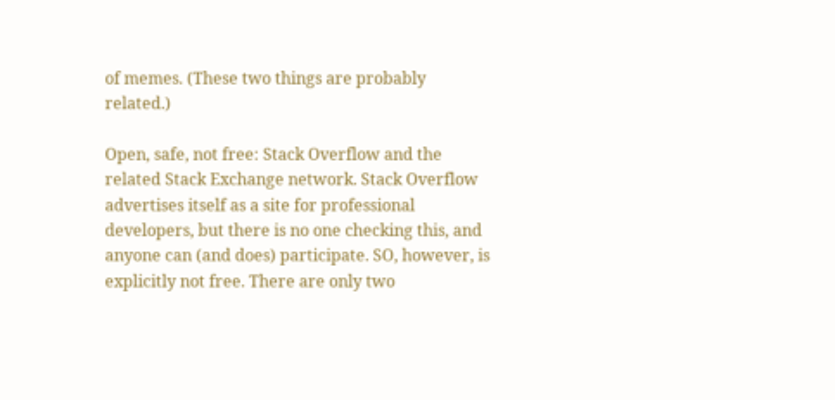of memes. (These two things are probably related.)

Open, safe, not free: Stack Overflow and the related Stack Exchange network. Stack Overflow advertises itself as a site for professional developers, but there is no one checking this, and anyone can (and does) participate. SO, however, is explicitly not free. There are only two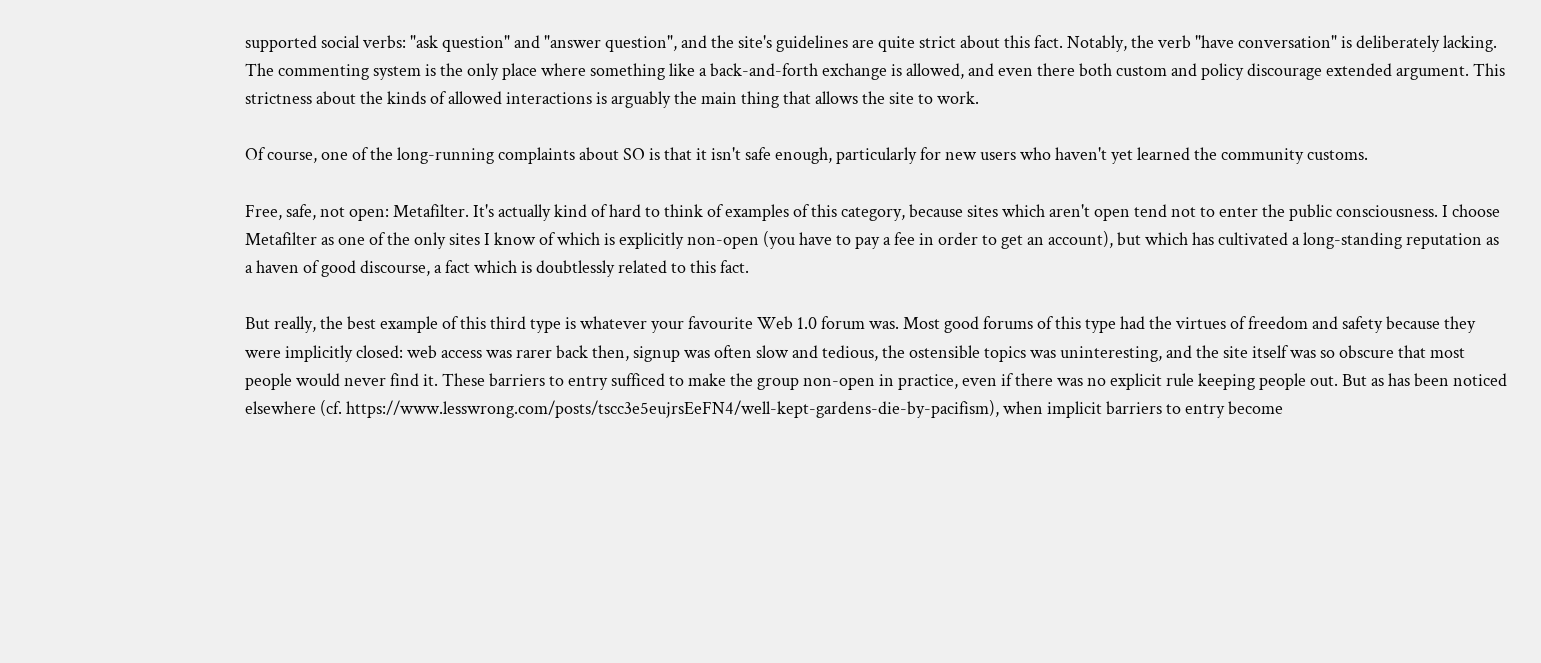supported social verbs: "ask question" and "answer question", and the site's guidelines are quite strict about this fact. Notably, the verb "have conversation" is deliberately lacking. The commenting system is the only place where something like a back-and-forth exchange is allowed, and even there both custom and policy discourage extended argument. This strictness about the kinds of allowed interactions is arguably the main thing that allows the site to work.

Of course, one of the long-running complaints about SO is that it isn't safe enough, particularly for new users who haven't yet learned the community customs.

Free, safe, not open: Metafilter. It's actually kind of hard to think of examples of this category, because sites which aren't open tend not to enter the public consciousness. I choose Metafilter as one of the only sites I know of which is explicitly non-open (you have to pay a fee in order to get an account), but which has cultivated a long-standing reputation as a haven of good discourse, a fact which is doubtlessly related to this fact.

But really, the best example of this third type is whatever your favourite Web 1.0 forum was. Most good forums of this type had the virtues of freedom and safety because they were implicitly closed: web access was rarer back then, signup was often slow and tedious, the ostensible topics was uninteresting, and the site itself was so obscure that most people would never find it. These barriers to entry sufficed to make the group non-open in practice, even if there was no explicit rule keeping people out. But as has been noticed elsewhere (cf. https://www.lesswrong.com/posts/tscc3e5eujrsEeFN4/well-kept-gardens-die-by-pacifism), when implicit barriers to entry become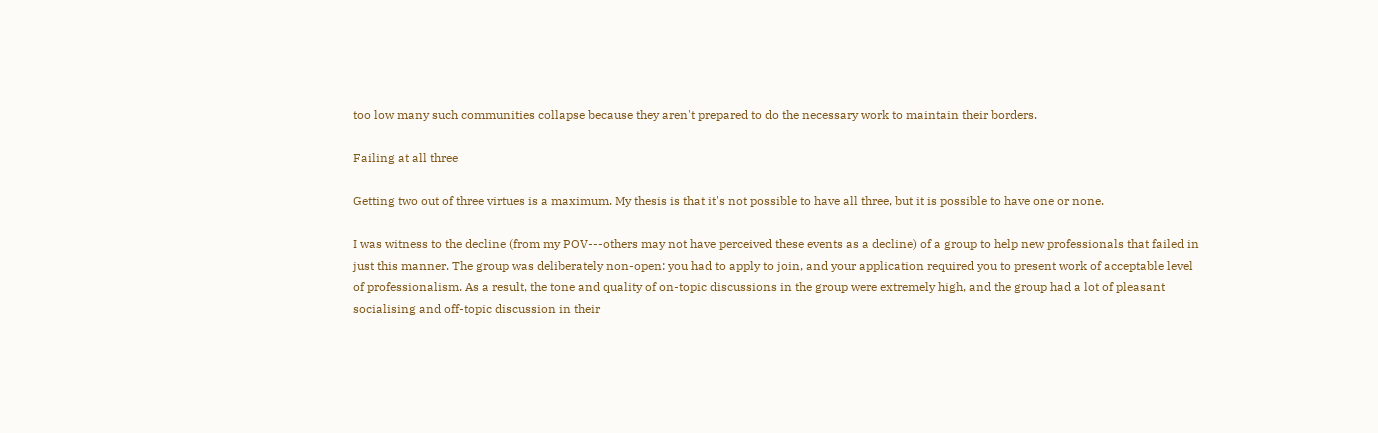too low many such communities collapse because they aren't prepared to do the necessary work to maintain their borders.

Failing at all three

Getting two out of three virtues is a maximum. My thesis is that it's not possible to have all three, but it is possible to have one or none.

I was witness to the decline (from my POV---others may not have perceived these events as a decline) of a group to help new professionals that failed in just this manner. The group was deliberately non-open: you had to apply to join, and your application required you to present work of acceptable level of professionalism. As a result, the tone and quality of on-topic discussions in the group were extremely high, and the group had a lot of pleasant socialising and off-topic discussion in their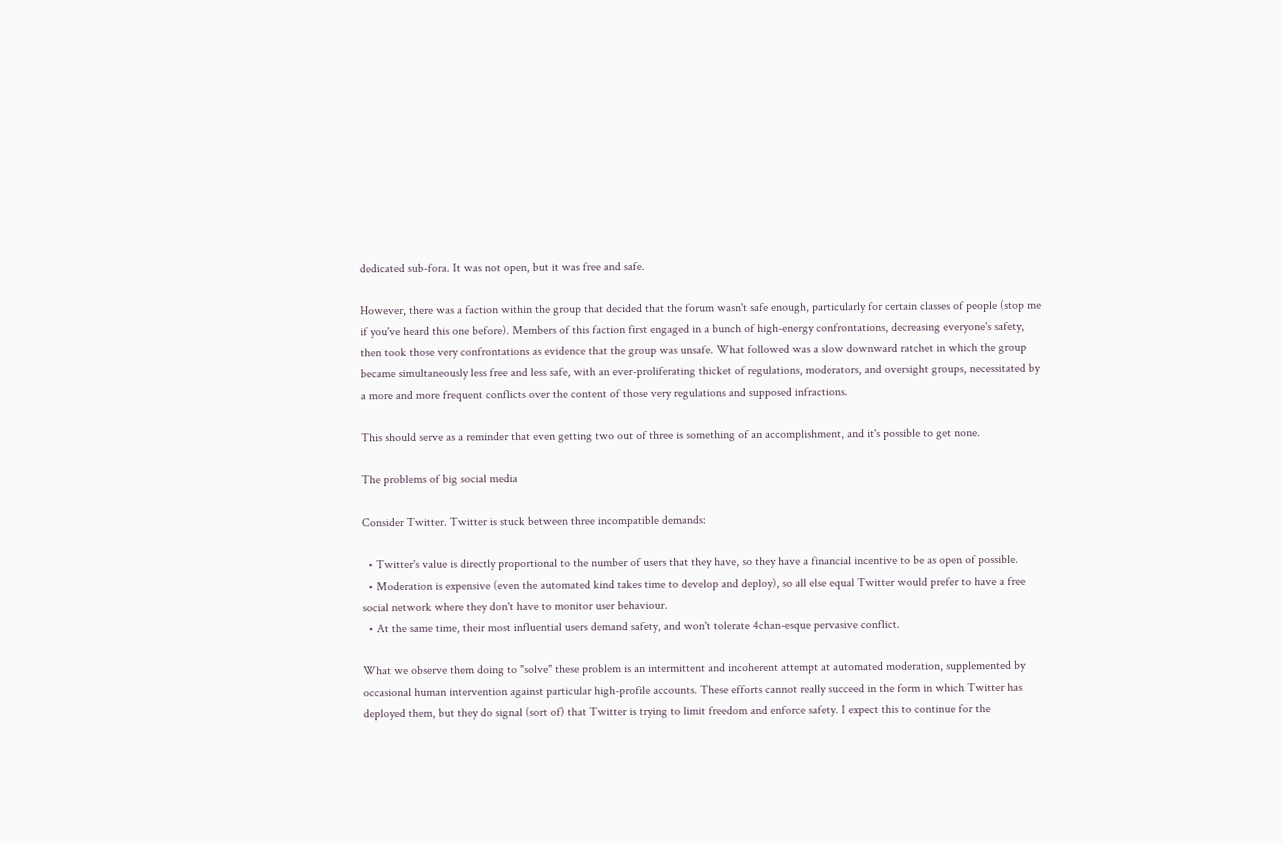dedicated sub-fora. It was not open, but it was free and safe.

However, there was a faction within the group that decided that the forum wasn't safe enough, particularly for certain classes of people (stop me if you've heard this one before). Members of this faction first engaged in a bunch of high-energy confrontations, decreasing everyone's safety, then took those very confrontations as evidence that the group was unsafe. What followed was a slow downward ratchet in which the group became simultaneously less free and less safe, with an ever-proliferating thicket of regulations, moderators, and oversight groups, necessitated by a more and more frequent conflicts over the content of those very regulations and supposed infractions.

This should serve as a reminder that even getting two out of three is something of an accomplishment, and it's possible to get none.

The problems of big social media

Consider Twitter. Twitter is stuck between three incompatible demands:

  • Twitter's value is directly proportional to the number of users that they have, so they have a financial incentive to be as open of possible.
  • Moderation is expensive (even the automated kind takes time to develop and deploy), so all else equal Twitter would prefer to have a free social network where they don't have to monitor user behaviour.
  • At the same time, their most influential users demand safety, and won't tolerate 4chan-esque pervasive conflict.

What we observe them doing to "solve" these problem is an intermittent and incoherent attempt at automated moderation, supplemented by occasional human intervention against particular high-profile accounts. These efforts cannot really succeed in the form in which Twitter has deployed them, but they do signal (sort of) that Twitter is trying to limit freedom and enforce safety. I expect this to continue for the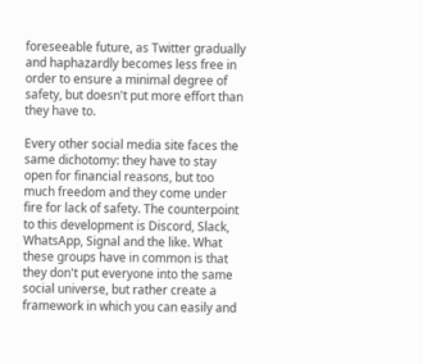foreseeable future, as Twitter gradually and haphazardly becomes less free in order to ensure a minimal degree of safety, but doesn't put more effort than they have to.

Every other social media site faces the same dichotomy: they have to stay open for financial reasons, but too much freedom and they come under fire for lack of safety. The counterpoint to this development is Discord, Slack, WhatsApp, Signal and the like. What these groups have in common is that they don't put everyone into the same social universe, but rather create a framework in which you can easily and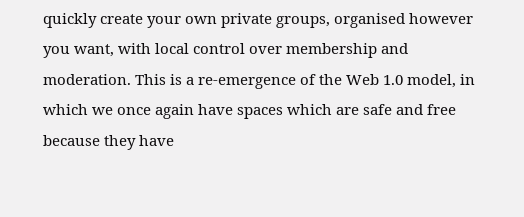quickly create your own private groups, organised however you want, with local control over membership and moderation. This is a re-emergence of the Web 1.0 model, in which we once again have spaces which are safe and free because they have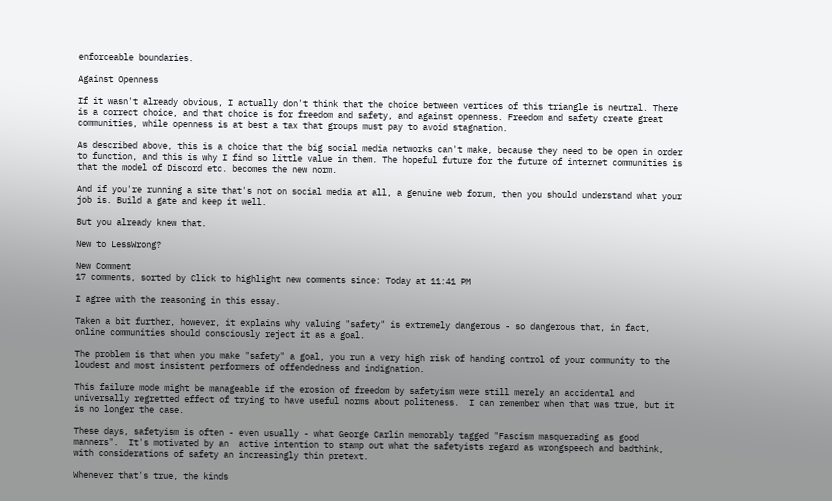enforceable boundaries.

Against Openness

If it wasn't already obvious, I actually don't think that the choice between vertices of this triangle is neutral. There is a correct choice, and that choice is for freedom and safety, and against openness. Freedom and safety create great communities, while openness is at best a tax that groups must pay to avoid stagnation.

As described above, this is a choice that the big social media networks can't make, because they need to be open in order to function, and this is why I find so little value in them. The hopeful future for the future of internet communities is that the model of Discord etc. becomes the new norm.

And if you're running a site that's not on social media at all, a genuine web forum, then you should understand what your job is. Build a gate and keep it well.

But you already knew that.

New to LessWrong?

New Comment
17 comments, sorted by Click to highlight new comments since: Today at 11:41 PM

I agree with the reasoning in this essay.

Taken a bit further, however, it explains why valuing "safety" is extremely dangerous - so dangerous that, in fact, online communities should consciously reject it as a goal.

The problem is that when you make "safety" a goal, you run a very high risk of handing control of your community to the loudest and most insistent performers of offendedness and indignation.

This failure mode might be manageable if the erosion of freedom by safetyism were still merely an accidental and universally regretted effect of trying to have useful norms about politeness.  I can remember when that was true, but it is no longer the case.

These days, safetyism is often - even usually - what George Carlin memorably tagged "Fascism masquerading as good manners".  It's motivated by an  active intention to stamp out what the safetyists regard as wrongspeech and badthink, with considerations of safety an increasingly thin pretext.

Whenever that's true, the kinds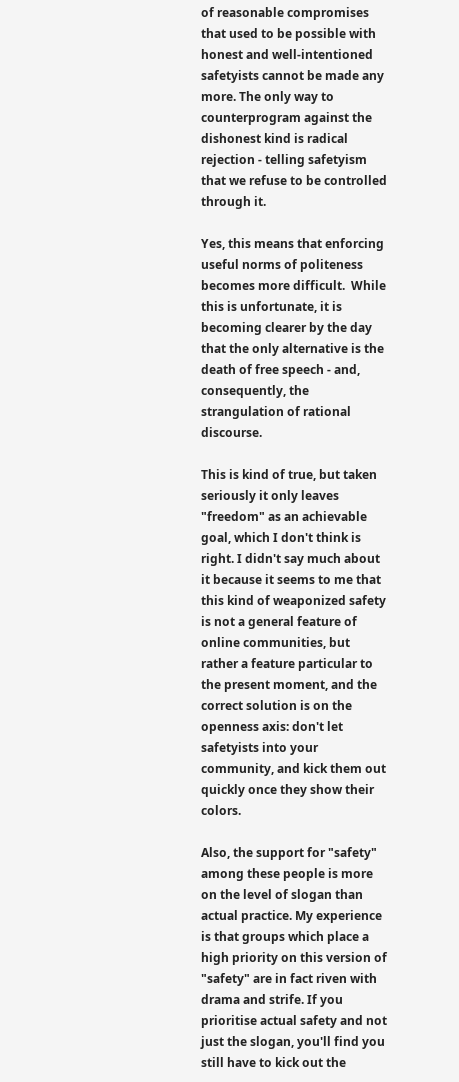of reasonable compromises that used to be possible with honest and well-intentioned safetyists cannot be made any more. The only way to counterprogram against the dishonest kind is radical rejection - telling safetyism that we refuse to be controlled through it.

Yes, this means that enforcing useful norms of politeness becomes more difficult.  While this is unfortunate, it is becoming clearer by the day that the only alternative is the death of free speech - and, consequently, the strangulation of rational discourse.

This is kind of true, but taken seriously it only leaves "freedom" as an achievable goal, which I don't think is right. I didn't say much about it because it seems to me that this kind of weaponized safety is not a general feature of online communities, but rather a feature particular to the present moment, and the correct solution is on the openness axis: don't let safetyists into your community, and kick them out quickly once they show their colors.

Also, the support for "safety" among these people is more on the level of slogan than actual practice. My experience is that groups which place a high priority on this version of "safety" are in fact riven with drama and strife. If you prioritise actual safety and not just the slogan, you'll find you still have to kick out the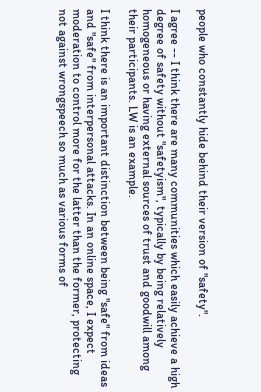people who constantly hide behind their version of "safety".

I agree -- I think there are many communities which easily achieve a high degree of safety without "safetyism", typically by being relatively homogeneous or having external sources of trust and goodwill among their participants. LW is an example.

I think there is an important distinction between being "safe" from ideas and "safe" from interpersonal attacks. In an online space, I expect moderation to control more for the latter than the former, protecting not against wrongspeech so much as various forms of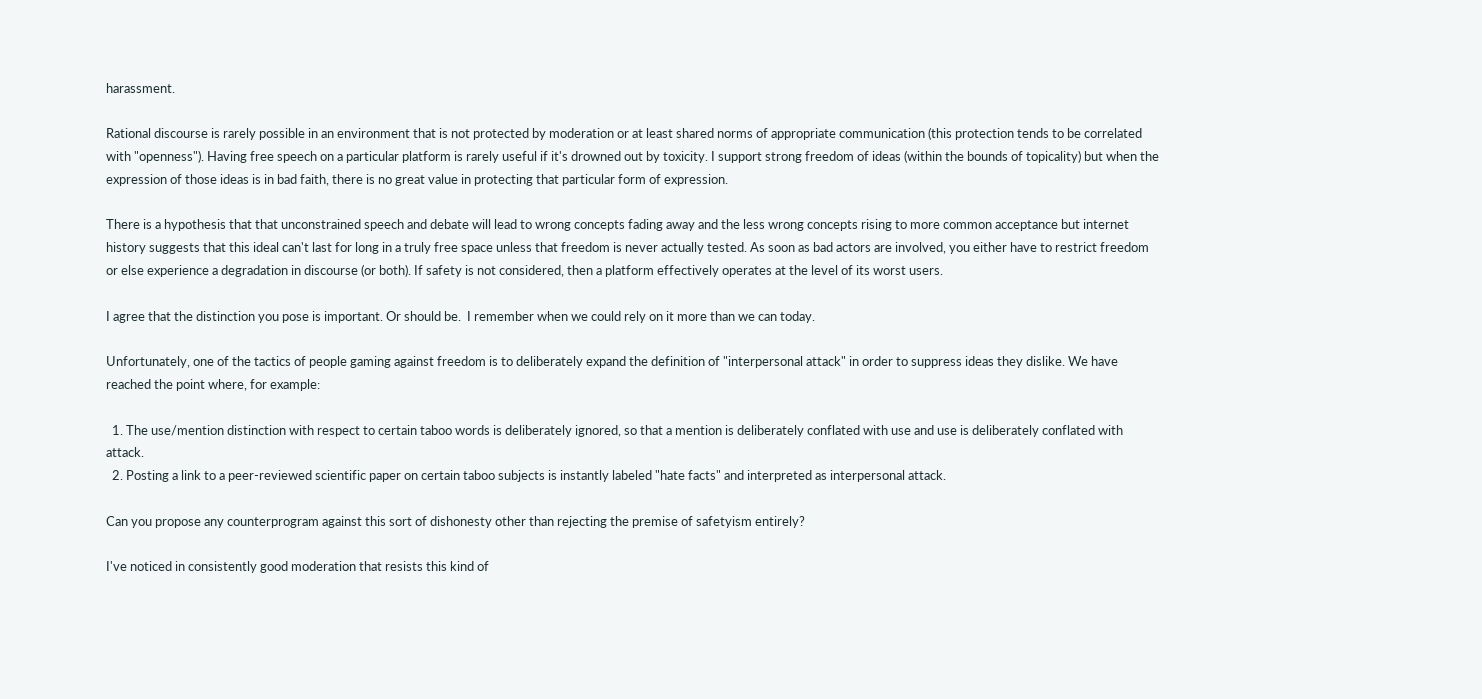harassment.

Rational discourse is rarely possible in an environment that is not protected by moderation or at least shared norms of appropriate communication (this protection tends to be correlated with "openness"). Having free speech on a particular platform is rarely useful if it's drowned out by toxicity. I support strong freedom of ideas (within the bounds of topicality) but when the expression of those ideas is in bad faith, there is no great value in protecting that particular form of expression.

There is a hypothesis that that unconstrained speech and debate will lead to wrong concepts fading away and the less wrong concepts rising to more common acceptance but internet history suggests that this ideal can't last for long in a truly free space unless that freedom is never actually tested. As soon as bad actors are involved, you either have to restrict freedom or else experience a degradation in discourse (or both). If safety is not considered, then a platform effectively operates at the level of its worst users.

I agree that the distinction you pose is important. Or should be.  I remember when we could rely on it more than we can today.

Unfortunately, one of the tactics of people gaming against freedom is to deliberately expand the definition of "interpersonal attack" in order to suppress ideas they dislike. We have reached the point where, for example:

  1. The use/mention distinction with respect to certain taboo words is deliberately ignored, so that a mention is deliberately conflated with use and use is deliberately conflated with attack.
  2. Posting a link to a peer-reviewed scientific paper on certain taboo subjects is instantly labeled "hate facts" and interpreted as interpersonal attack.

Can you propose any counterprogram against this sort of dishonesty other than rejecting the premise of safetyism entirely?

I've noticed in consistently good moderation that resists this kind of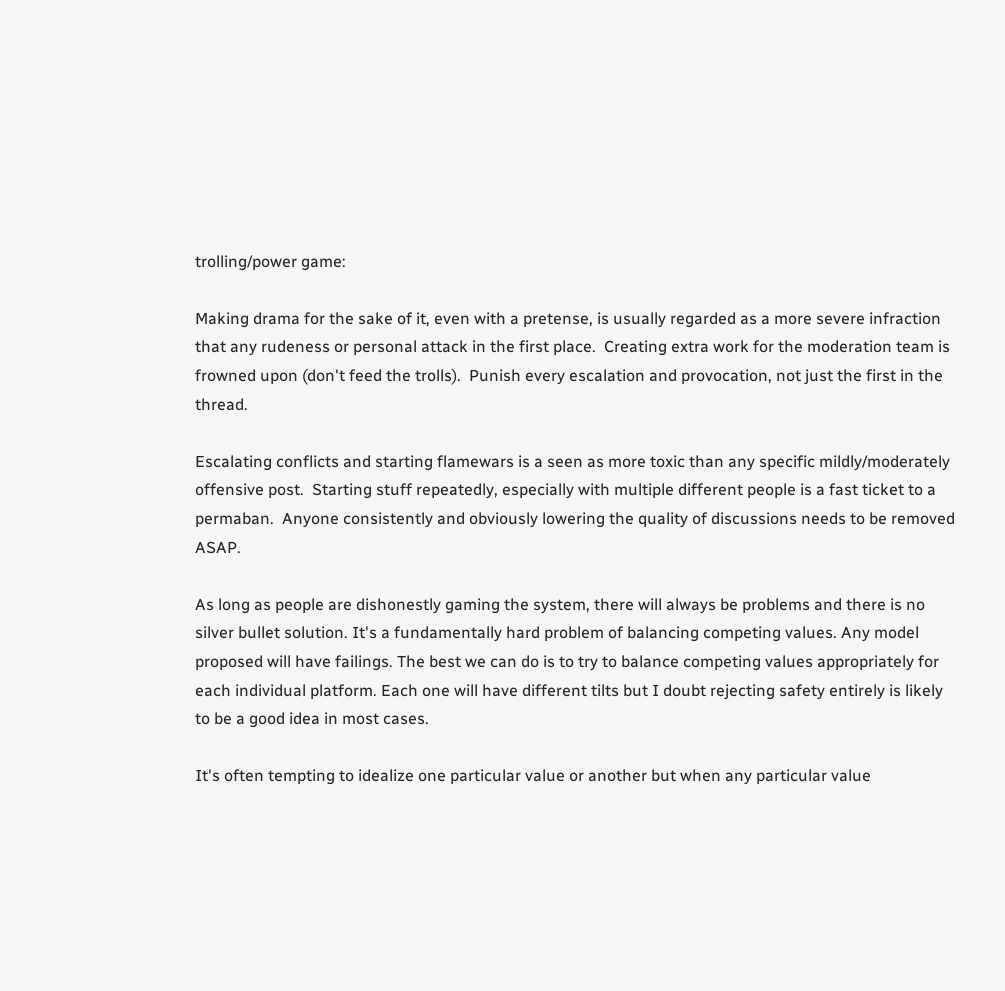trolling/power game:

Making drama for the sake of it, even with a pretense, is usually regarded as a more severe infraction that any rudeness or personal attack in the first place.  Creating extra work for the moderation team is frowned upon (don't feed the trolls).  Punish every escalation and provocation, not just the first in the thread.

Escalating conflicts and starting flamewars is a seen as more toxic than any specific mildly/moderately offensive post.  Starting stuff repeatedly, especially with multiple different people is a fast ticket to a permaban.  Anyone consistently and obviously lowering the quality of discussions needs to be removed ASAP.

As long as people are dishonestly gaming the system, there will always be problems and there is no silver bullet solution. It's a fundamentally hard problem of balancing competing values. Any model proposed will have failings. The best we can do is to try to balance competing values appropriately for each individual platform. Each one will have different tilts but I doubt rejecting safety entirely is likely to be a good idea in most cases.

It's often tempting to idealize one particular value or another but when any particular value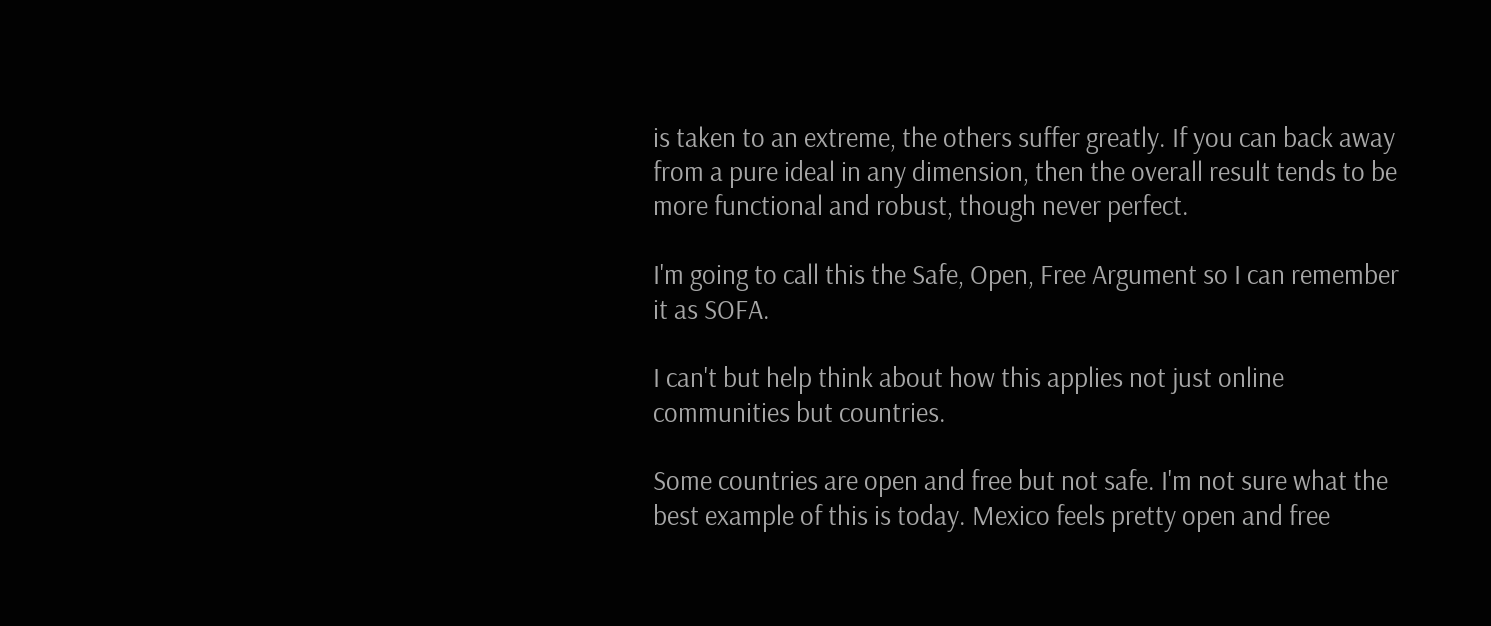is taken to an extreme, the others suffer greatly. If you can back away from a pure ideal in any dimension, then the overall result tends to be more functional and robust, though never perfect.

I'm going to call this the Safe, Open, Free Argument so I can remember it as SOFA.

I can't but help think about how this applies not just online communities but countries.

Some countries are open and free but not safe. I'm not sure what the best example of this is today. Mexico feels pretty open and free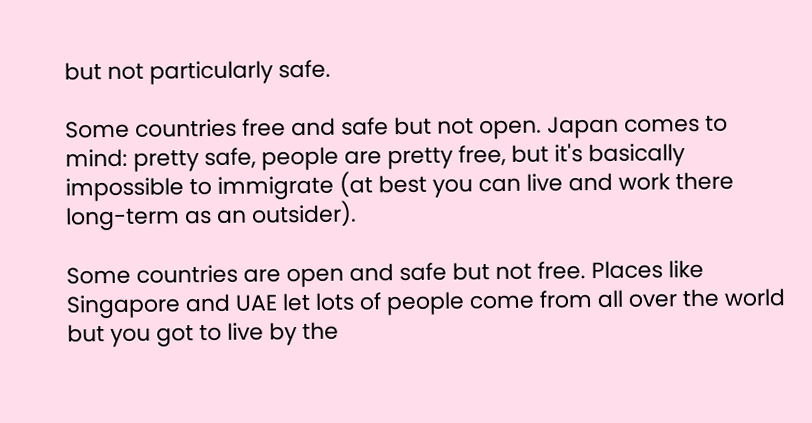but not particularly safe.

Some countries free and safe but not open. Japan comes to mind: pretty safe, people are pretty free, but it's basically impossible to immigrate (at best you can live and work there long-term as an outsider).

Some countries are open and safe but not free. Places like Singapore and UAE let lots of people come from all over the world but you got to live by the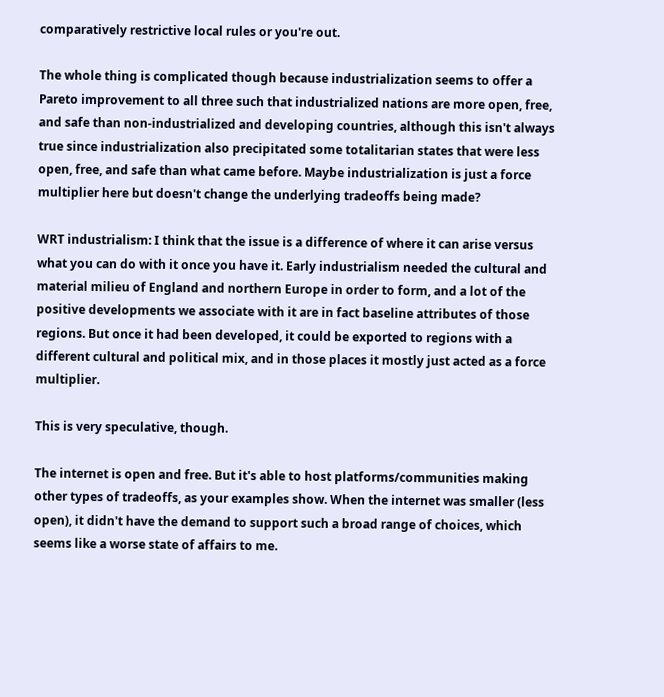comparatively restrictive local rules or you're out.

The whole thing is complicated though because industrialization seems to offer a Pareto improvement to all three such that industrialized nations are more open, free, and safe than non-industrialized and developing countries, although this isn't always true since industrialization also precipitated some totalitarian states that were less open, free, and safe than what came before. Maybe industrialization is just a force multiplier here but doesn't change the underlying tradeoffs being made?

WRT industrialism: I think that the issue is a difference of where it can arise versus what you can do with it once you have it. Early industrialism needed the cultural and material milieu of England and northern Europe in order to form, and a lot of the positive developments we associate with it are in fact baseline attributes of those regions. But once it had been developed, it could be exported to regions with a different cultural and political mix, and in those places it mostly just acted as a force multiplier.

This is very speculative, though.

The internet is open and free. But it's able to host platforms/communities making other types of tradeoffs, as your examples show. When the internet was smaller (less open), it didn't have the demand to support such a broad range of choices, which seems like a worse state of affairs to me.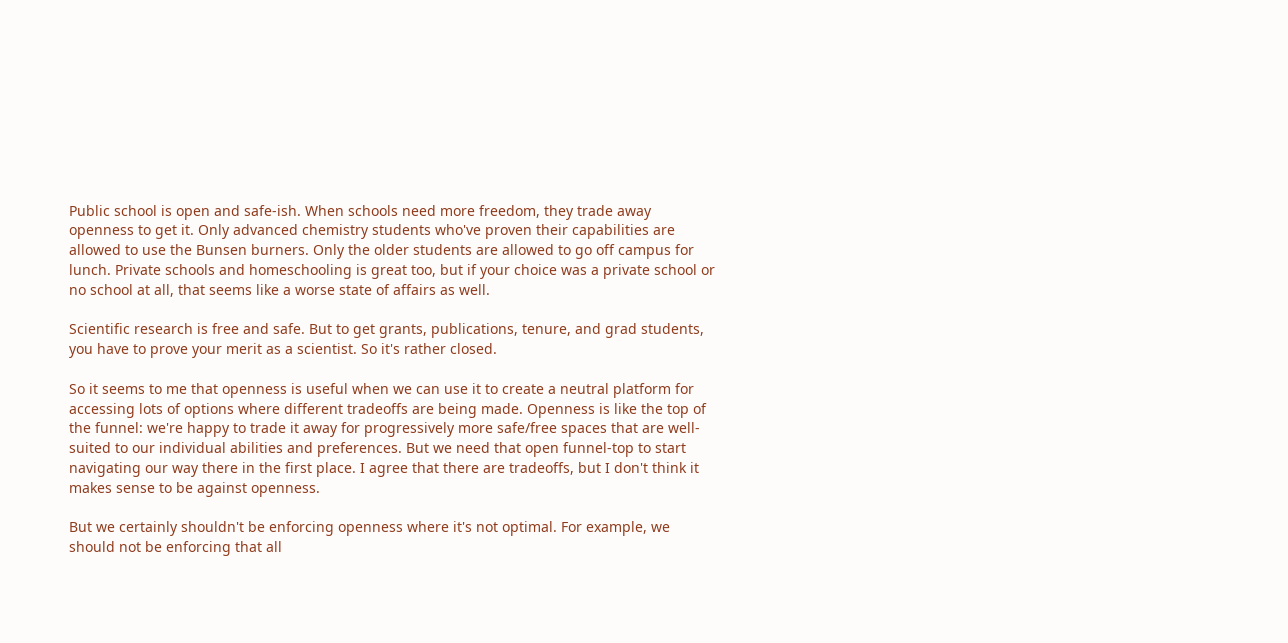Public school is open and safe-ish. When schools need more freedom, they trade away openness to get it. Only advanced chemistry students who've proven their capabilities are allowed to use the Bunsen burners. Only the older students are allowed to go off campus for lunch. Private schools and homeschooling is great too, but if your choice was a private school or no school at all, that seems like a worse state of affairs as well.

Scientific research is free and safe. But to get grants, publications, tenure, and grad students, you have to prove your merit as a scientist. So it's rather closed.

So it seems to me that openness is useful when we can use it to create a neutral platform for accessing lots of options where different tradeoffs are being made. Openness is like the top of the funnel: we're happy to trade it away for progressively more safe/free spaces that are well-suited to our individual abilities and preferences. But we need that open funnel-top to start navigating our way there in the first place. I agree that there are tradeoffs, but I don't think it makes sense to be against openness.

But we certainly shouldn't be enforcing openness where it's not optimal. For example, we should not be enforcing that all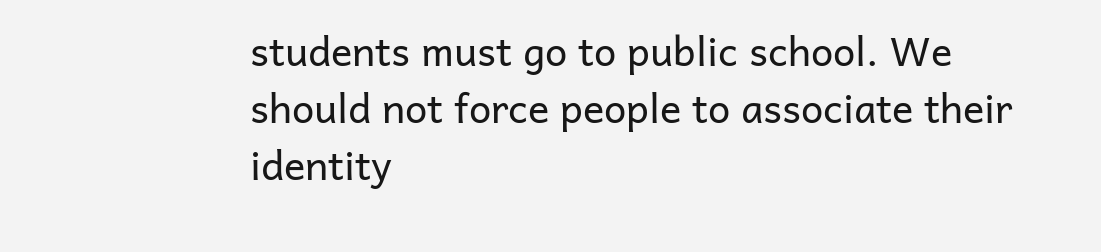students must go to public school. We should not force people to associate their identity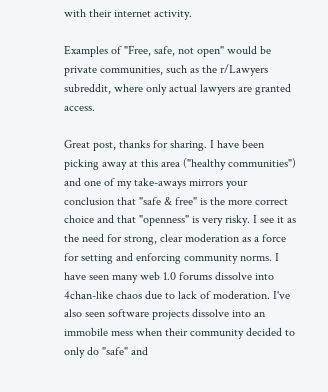with their internet activity.

Examples of "Free, safe, not open" would be private communities, such as the r/Lawyers subreddit, where only actual lawyers are granted access.

Great post, thanks for sharing. I have been picking away at this area ("healthy communities") and one of my take-aways mirrors your conclusion that "safe & free" is the more correct choice and that "openness" is very risky. I see it as the need for strong, clear moderation as a force for setting and enforcing community norms. I have seen many web 1.0 forums dissolve into 4chan-like chaos due to lack of moderation. I've also seen software projects dissolve into an immobile mess when their community decided to only do "safe" and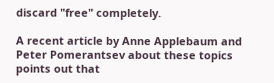discard "free" completely.

A recent article by Anne Applebaum and Peter Pomerantsev about these topics points out that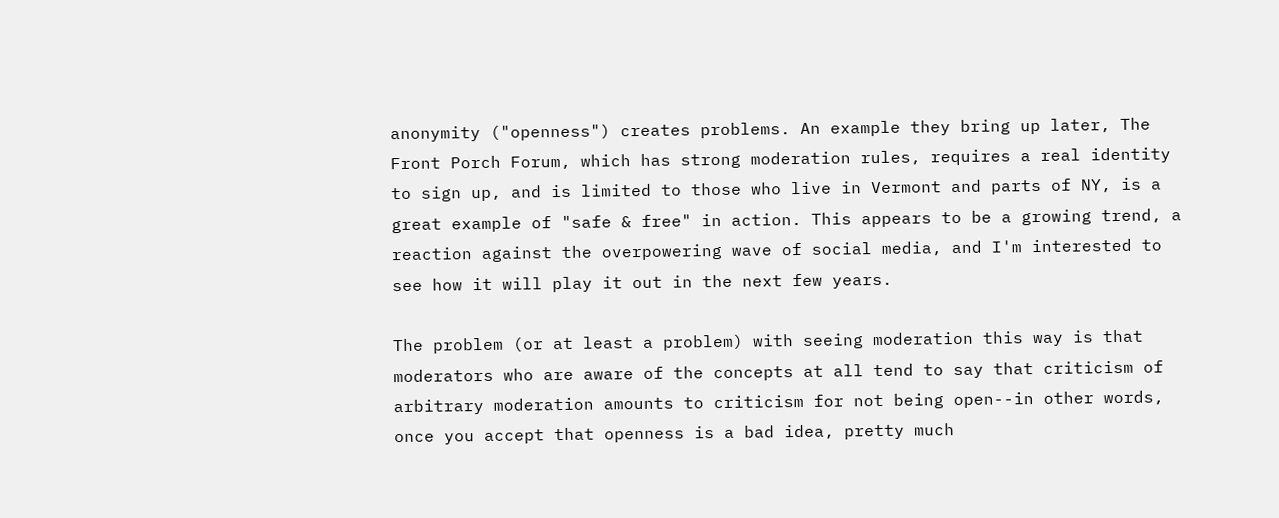anonymity ("openness") creates problems. An example they bring up later, The Front Porch Forum, which has strong moderation rules, requires a real identity to sign up, and is limited to those who live in Vermont and parts of NY, is a great example of "safe & free" in action. This appears to be a growing trend, a reaction against the overpowering wave of social media, and I'm interested to see how it will play it out in the next few years.

The problem (or at least a problem) with seeing moderation this way is that moderators who are aware of the concepts at all tend to say that criticism of arbitrary moderation amounts to criticism for not being open--in other words, once you accept that openness is a bad idea, pretty much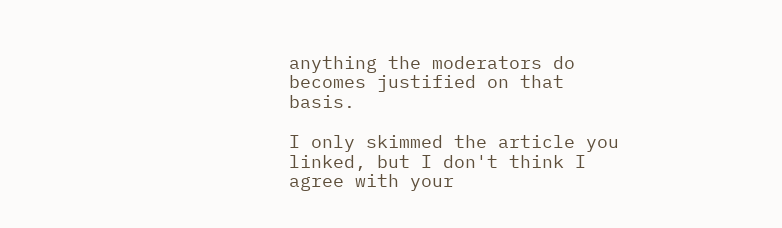anything the moderators do becomes justified on that basis.

I only skimmed the article you linked, but I don't think I agree with your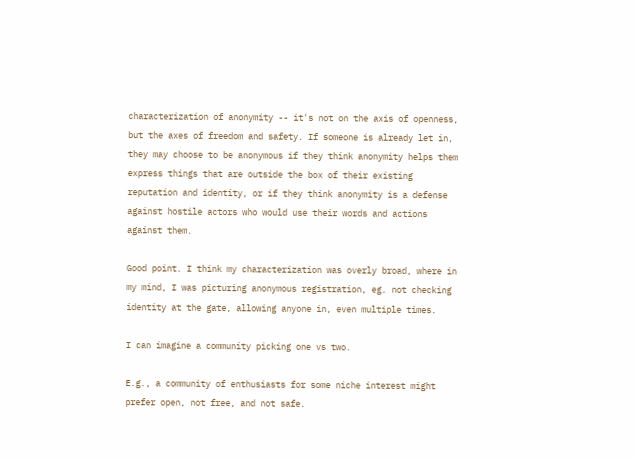characterization of anonymity -- it's not on the axis of openness, but the axes of freedom and safety. If someone is already let in, they may choose to be anonymous if they think anonymity helps them express things that are outside the box of their existing reputation and identity, or if they think anonymity is a defense against hostile actors who would use their words and actions against them.

Good point. I think my characterization was overly broad, where in my mind, I was picturing anonymous registration, eg. not checking identity at the gate, allowing anyone in, even multiple times.

I can imagine a community picking one vs two.

E.g., a community of enthusiasts for some niche interest might prefer open, not free, and not safe.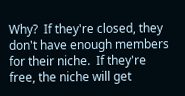Why?  If they're closed, they don't have enough members for their niche.  If they're free, the niche will get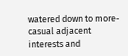watered down to more-casual adjacent interests and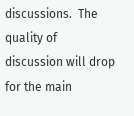discussions.  The quality of discussion will drop for the main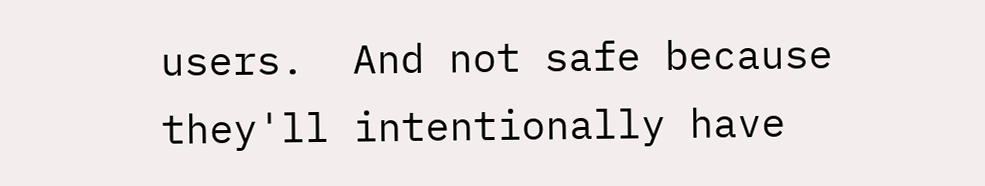users.  And not safe because they'll intentionally have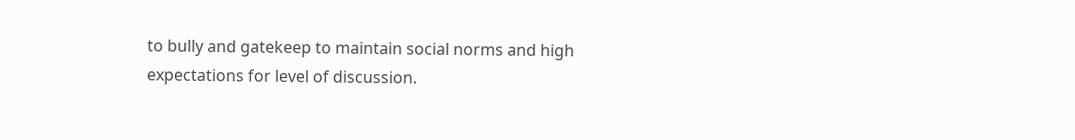to bully and gatekeep to maintain social norms and high expectations for level of discussion.